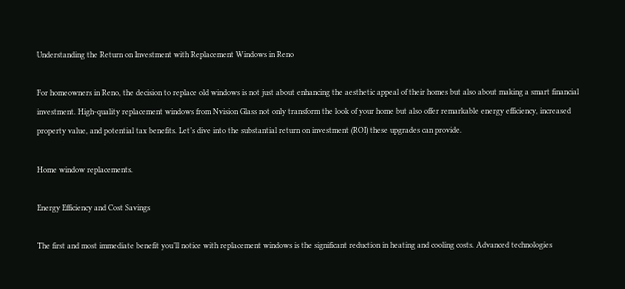Understanding the Return on Investment with Replacement Windows in Reno

For homeowners in Reno, the decision to replace old windows is not just about enhancing the aesthetic appeal of their homes but also about making a smart financial investment. High-quality replacement windows from Nvision Glass not only transform the look of your home but also offer remarkable energy efficiency, increased property value, and potential tax benefits. Let’s dive into the substantial return on investment (ROI) these upgrades can provide.

Home window replacements.

Energy Efficiency and Cost Savings

The first and most immediate benefit you’ll notice with replacement windows is the significant reduction in heating and cooling costs. Advanced technologies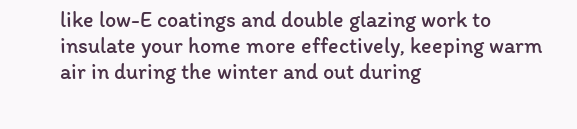like low-E coatings and double glazing work to insulate your home more effectively, keeping warm air in during the winter and out during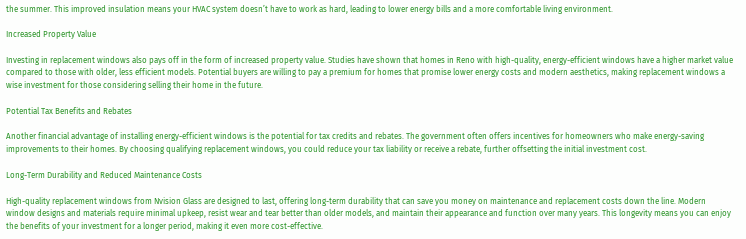the summer. This improved insulation means your HVAC system doesn’t have to work as hard, leading to lower energy bills and a more comfortable living environment.

Increased Property Value

Investing in replacement windows also pays off in the form of increased property value. Studies have shown that homes in Reno with high-quality, energy-efficient windows have a higher market value compared to those with older, less efficient models. Potential buyers are willing to pay a premium for homes that promise lower energy costs and modern aesthetics, making replacement windows a wise investment for those considering selling their home in the future.

Potential Tax Benefits and Rebates

Another financial advantage of installing energy-efficient windows is the potential for tax credits and rebates. The government often offers incentives for homeowners who make energy-saving improvements to their homes. By choosing qualifying replacement windows, you could reduce your tax liability or receive a rebate, further offsetting the initial investment cost.

Long-Term Durability and Reduced Maintenance Costs

High-quality replacement windows from Nvision Glass are designed to last, offering long-term durability that can save you money on maintenance and replacement costs down the line. Modern window designs and materials require minimal upkeep, resist wear and tear better than older models, and maintain their appearance and function over many years. This longevity means you can enjoy the benefits of your investment for a longer period, making it even more cost-effective.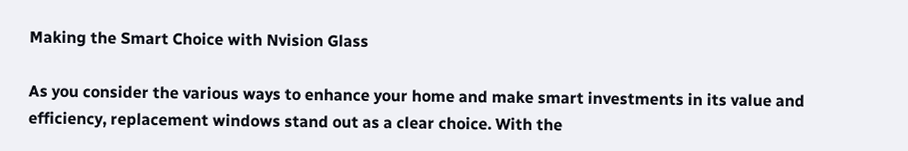Making the Smart Choice with Nvision Glass

As you consider the various ways to enhance your home and make smart investments in its value and efficiency, replacement windows stand out as a clear choice. With the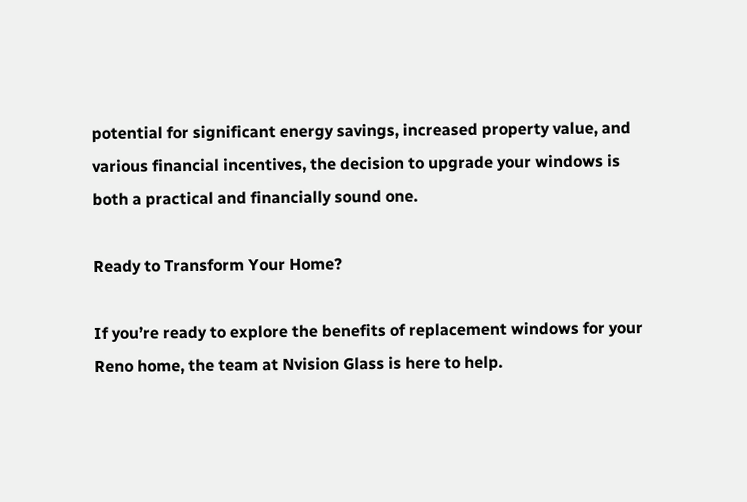potential for significant energy savings, increased property value, and various financial incentives, the decision to upgrade your windows is both a practical and financially sound one.

Ready to Transform Your Home?

If you’re ready to explore the benefits of replacement windows for your Reno home, the team at Nvision Glass is here to help.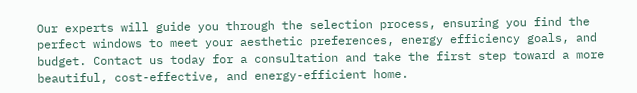Our experts will guide you through the selection process, ensuring you find the perfect windows to meet your aesthetic preferences, energy efficiency goals, and budget. Contact us today for a consultation and take the first step toward a more beautiful, cost-effective, and energy-efficient home.